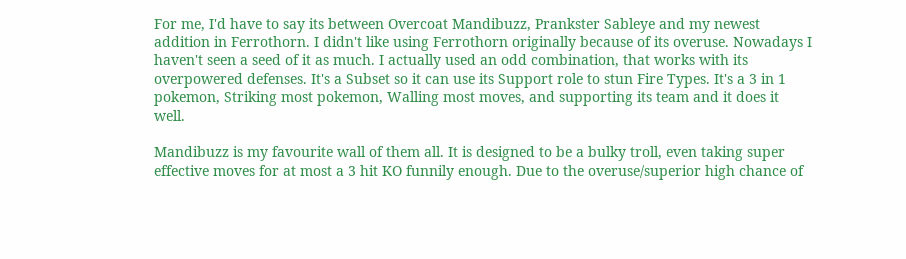For me, I'd have to say its between Overcoat Mandibuzz, Prankster Sableye and my newest addition in Ferrothorn. I didn't like using Ferrothorn originally because of its overuse. Nowadays I haven't seen a seed of it as much. I actually used an odd combination, that works with its overpowered defenses. It's a Subset so it can use its Support role to stun Fire Types. It's a 3 in 1 pokemon, Striking most pokemon, Walling most moves, and supporting its team and it does it well.

Mandibuzz is my favourite wall of them all. It is designed to be a bulky troll, even taking super effective moves for at most a 3 hit KO funnily enough. Due to the overuse/superior high chance of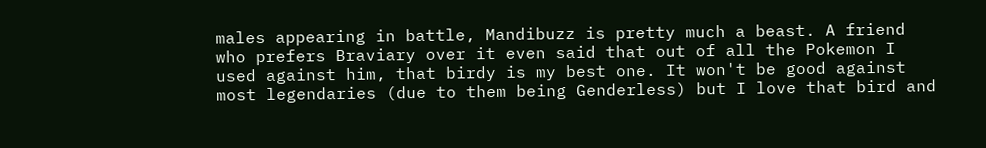males appearing in battle, Mandibuzz is pretty much a beast. A friend who prefers Braviary over it even said that out of all the Pokemon I used against him, that birdy is my best one. It won't be good against most legendaries (due to them being Genderless) but I love that bird and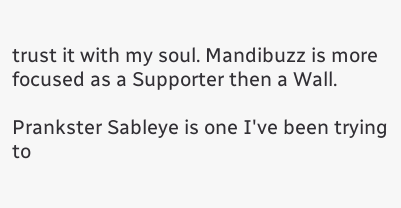trust it with my soul. Mandibuzz is more focused as a Supporter then a Wall.

Prankster Sableye is one I've been trying to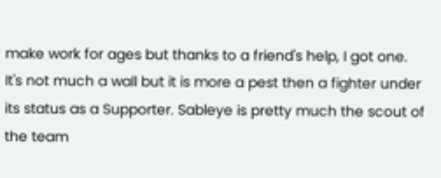make work for ages but thanks to a friend's help, I got one. It's not much a wall but it is more a pest then a fighter under its status as a Supporter. Sableye is pretty much the scout of the team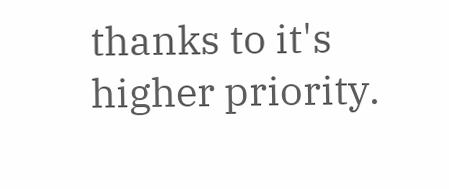thanks to it's higher priority.